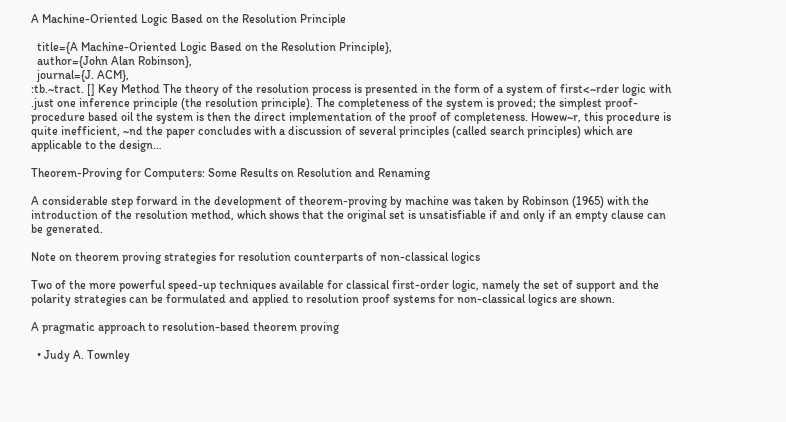A Machine-Oriented Logic Based on the Resolution Principle

  title={A Machine-Oriented Logic Based on the Resolution Principle},
  author={John Alan Robinson},
  journal={J. ACM},
:tb.~tract. [] Key Method The theory of the resolution process is presented in the form of a system of first<~rder logic with .just one inference principle (the resolution principle). The completeness of the system is proved; the simplest proof-procedure based oil the system is then the direct implementation of the proof of completeness. Howew~r, this procedure is quite inefficient, ~nd the paper concludes with a discussion of several principles (called search principles) which are applicable to the design…

Theorem-Proving for Computers: Some Results on Resolution and Renaming

A considerable step forward in the development of theorem-proving by machine was taken by Robinson (1965) with the introduction of the resolution method, which shows that the original set is unsatisfiable if and only if an empty clause can be generated.

Note on theorem proving strategies for resolution counterparts of non-classical logics

Two of the more powerful speed-up techniques available for classical first-order logic, namely the set of support and the polarity strategies can be formulated and applied to resolution proof systems for non-classical logics are shown.

A pragmatic approach to resolution-based theorem proving

  • Judy A. Townley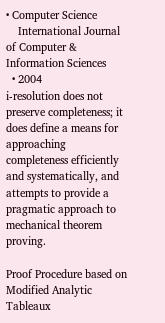• Computer Science
    International Journal of Computer & Information Sciences
  • 2004
i-resolution does not preserve completeness; it does define a means for approaching completeness efficiently and systematically, and attempts to provide a pragmatic approach to mechanical theorem proving.

Proof Procedure based on Modified Analytic Tableaux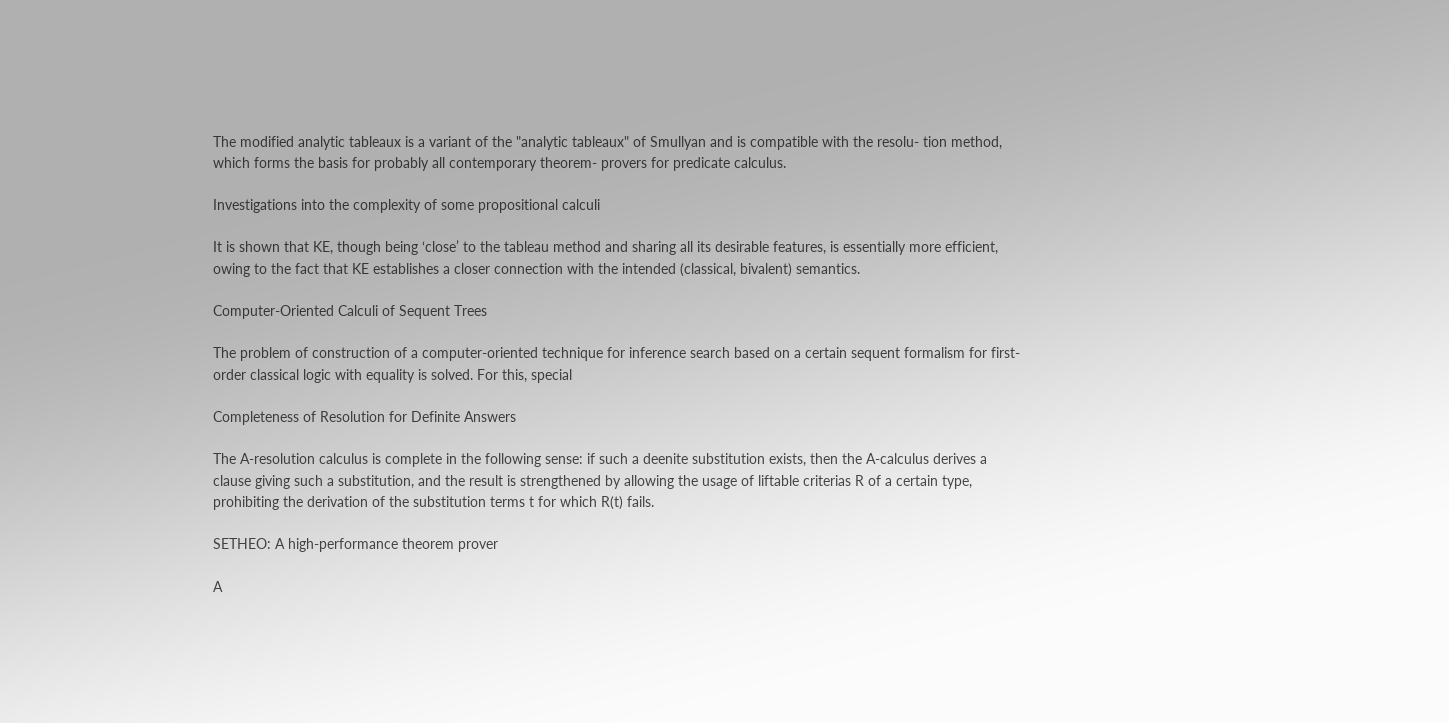The modified analytic tableaux is a variant of the "analytic tableaux" of Smullyan and is compatible with the resolu- tion method, which forms the basis for probably all contemporary theorem- provers for predicate calculus.

Investigations into the complexity of some propositional calculi

It is shown that KE, though being ‘close’ to the tableau method and sharing all its desirable features, is essentially more efficient, owing to the fact that KE establishes a closer connection with the intended (classical, bivalent) semantics.

Computer-Oriented Calculi of Sequent Trees

The problem of construction of a computer-oriented technique for inference search based on a certain sequent formalism for first-order classical logic with equality is solved. For this, special

Completeness of Resolution for Definite Answers

The A-resolution calculus is complete in the following sense: if such a deenite substitution exists, then the A-calculus derives a clause giving such a substitution, and the result is strengthened by allowing the usage of liftable criterias R of a certain type, prohibiting the derivation of the substitution terms t for which R(t) fails.

SETHEO: A high-performance theorem prover

A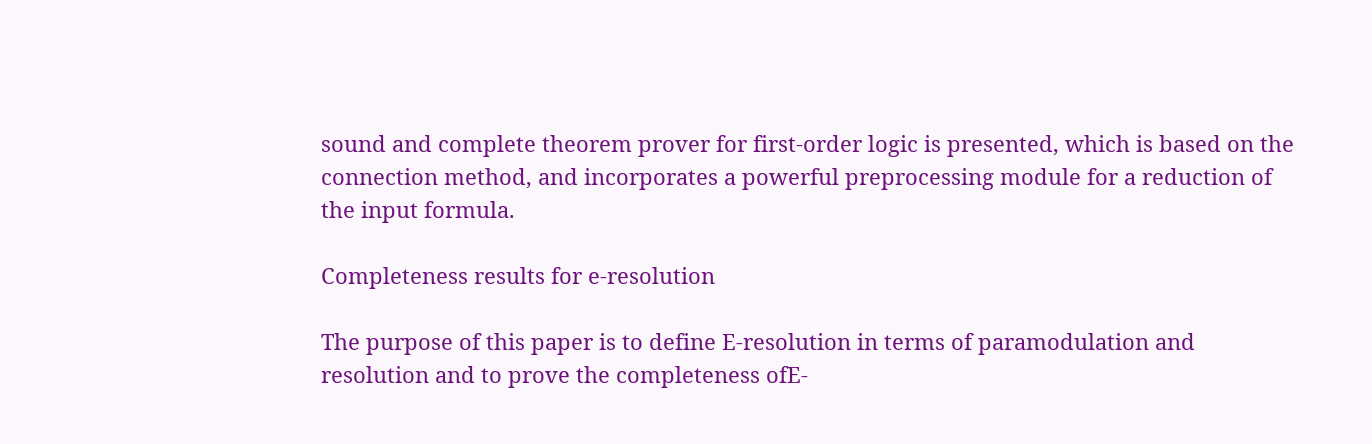sound and complete theorem prover for first-order logic is presented, which is based on the connection method, and incorporates a powerful preprocessing module for a reduction of the input formula.

Completeness results for e-resolution

The purpose of this paper is to define E-resolution in terms of paramodulation and resolution and to prove the completeness ofE-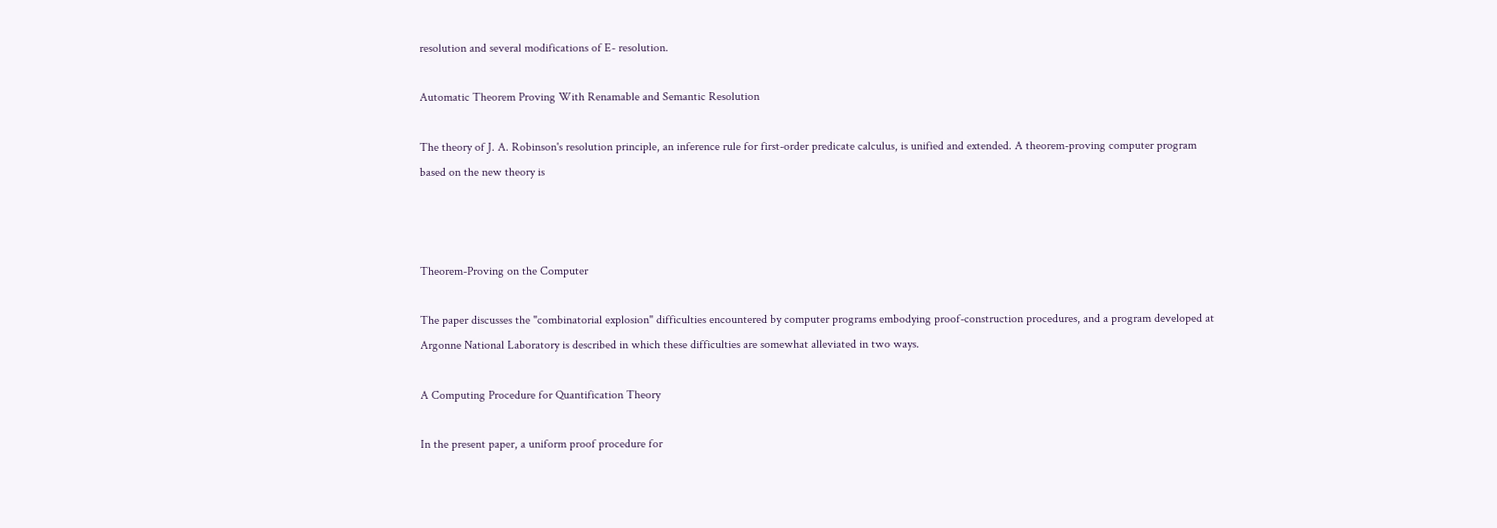resolution and several modifications of E- resolution.

Automatic Theorem Proving With Renamable and Semantic Resolution

The theory of J. A. Robinson's resolution principle, an inference rule for first-order predicate calculus, is unified and extended. A theorem-proving computer program based on the new theory is



Theorem-Proving on the Computer

The paper discusses the "combinatorial explosion" difficulties encountered by computer programs embodying proof-construction procedures, and a program developed at Argonne National Laboratory is described in which these difficulties are somewhat alleviated in two ways.

A Computing Procedure for Quantification Theory

In the present paper, a uniform proof procedure for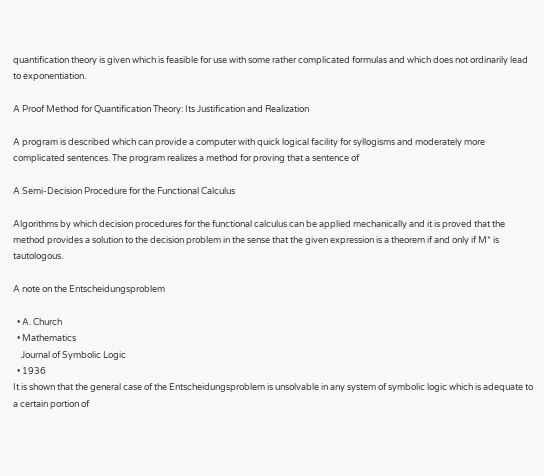quantification theory is given which is feasible for use with some rather complicated formulas and which does not ordinarily lead to exponentiation.

A Proof Method for Quantification Theory: Its Justification and Realization

A program is described which can provide a computer with quick logical facility for syllogisms and moderately more complicated sentences. The program realizes a method for proving that a sentence of

A Semi-Decision Procedure for the Functional Calculus

Algorithms by which decision procedures for the functional calculus can be applied mechanically and it is proved that the method provides a solution to the decision problem in the sense that the given expression is a theorem if and only if M* is tautologous.

A note on the Entscheidungsproblem

  • A. Church
  • Mathematics
    Journal of Symbolic Logic
  • 1936
It is shown that the general case of the Entscheidungsproblem is unsolvable in any system of symbolic logic which is adequate to a certain portion of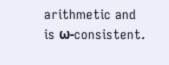arithmetic and is ω-consistent.